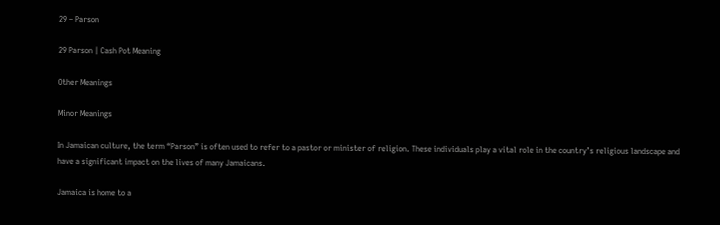29 – Parson

29 Parson | Cash Pot Meaning

Other Meanings

Minor Meanings

In Jamaican culture, the term “Parson” is often used to refer to a pastor or minister of religion. These individuals play a vital role in the country’s religious landscape and have a significant impact on the lives of many Jamaicans.

Jamaica is home to a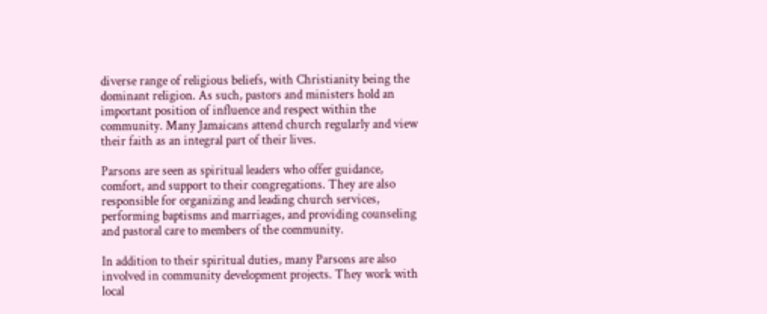diverse range of religious beliefs, with Christianity being the dominant religion. As such, pastors and ministers hold an important position of influence and respect within the community. Many Jamaicans attend church regularly and view their faith as an integral part of their lives.

Parsons are seen as spiritual leaders who offer guidance, comfort, and support to their congregations. They are also responsible for organizing and leading church services, performing baptisms and marriages, and providing counseling and pastoral care to members of the community.

In addition to their spiritual duties, many Parsons are also involved in community development projects. They work with local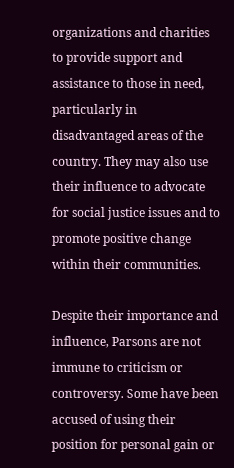organizations and charities to provide support and assistance to those in need, particularly in disadvantaged areas of the country. They may also use their influence to advocate for social justice issues and to promote positive change within their communities.

Despite their importance and influence, Parsons are not immune to criticism or controversy. Some have been accused of using their position for personal gain or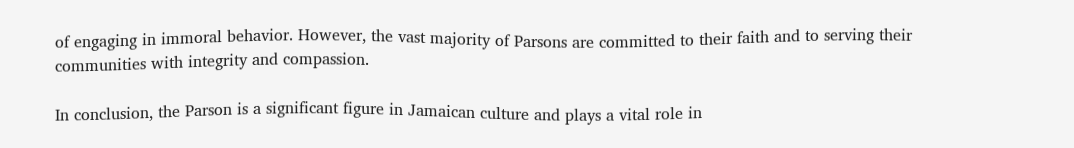of engaging in immoral behavior. However, the vast majority of Parsons are committed to their faith and to serving their communities with integrity and compassion.

In conclusion, the Parson is a significant figure in Jamaican culture and plays a vital role in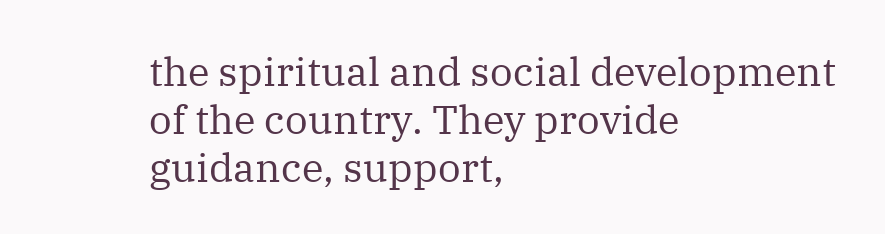the spiritual and social development of the country. They provide guidance, support,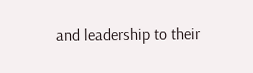and leadership to their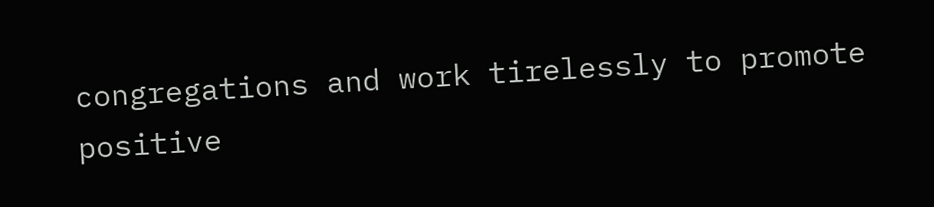congregations and work tirelessly to promote positive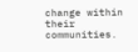change within their communities.